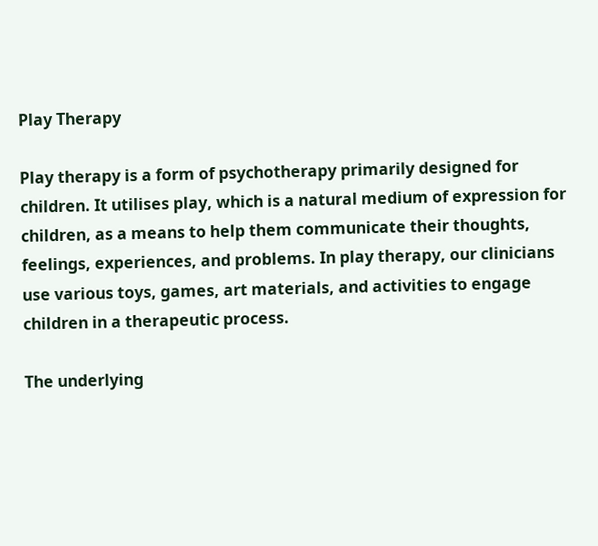Play Therapy

Play therapy is a form of psychotherapy primarily designed for children. It utilises play, which is a natural medium of expression for children, as a means to help them communicate their thoughts, feelings, experiences, and problems. In play therapy, our clinicians use various toys, games, art materials, and activities to engage children in a therapeutic process.

The underlying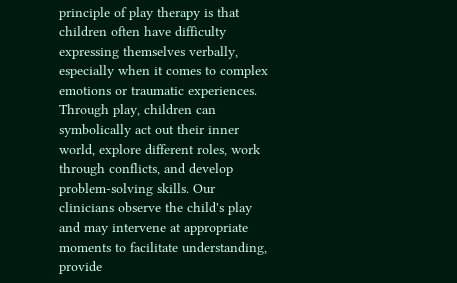principle of play therapy is that children often have difficulty expressing themselves verbally, especially when it comes to complex emotions or traumatic experiences. Through play, children can symbolically act out their inner world, explore different roles, work through conflicts, and develop problem-solving skills. Our clinicians observe the child's play and may intervene at appropriate moments to facilitate understanding, provide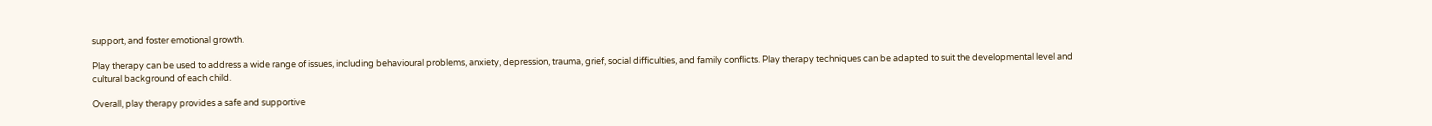support, and foster emotional growth.

Play therapy can be used to address a wide range of issues, including behavioural problems, anxiety, depression, trauma, grief, social difficulties, and family conflicts. Play therapy techniques can be adapted to suit the developmental level and cultural background of each child.

Overall, play therapy provides a safe and supportive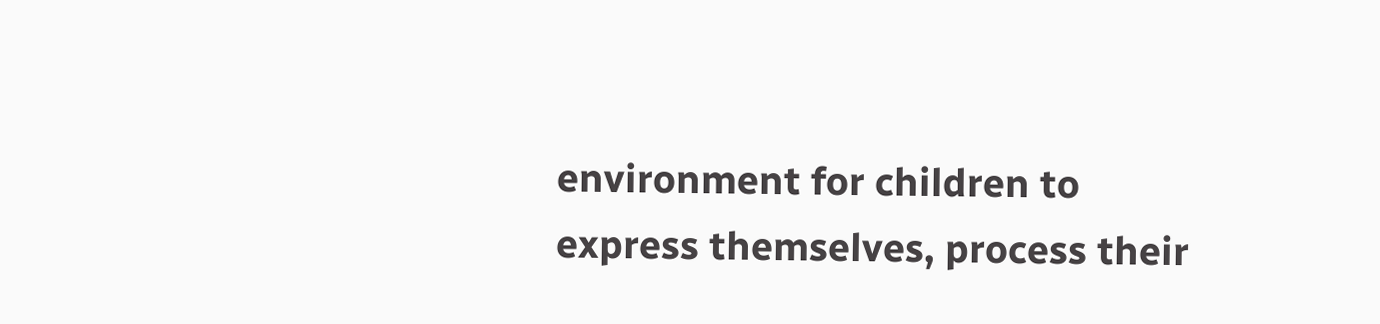environment for children to express themselves, process their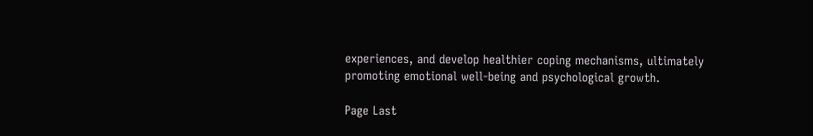experiences, and develop healthier coping mechanisms, ultimately promoting emotional well-being and psychological growth.

Page Last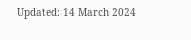Updated: 14 March 2024